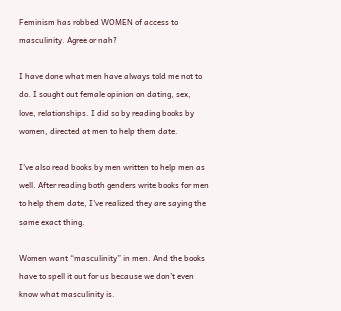Feminism has robbed WOMEN of access to masculinity. Agree or nah?

I have done what men have always told me not to do. I sought out female opinion on dating, sex, love, relationships. I did so by reading books by women, directed at men to help them date.

I’ve also read books by men written to help men as well. After reading both genders write books for men to help them date, I've realized they are saying the same exact thing.

Women want “masculinity” in men. And the books have to spell it out for us because we don’t even know what masculinity is.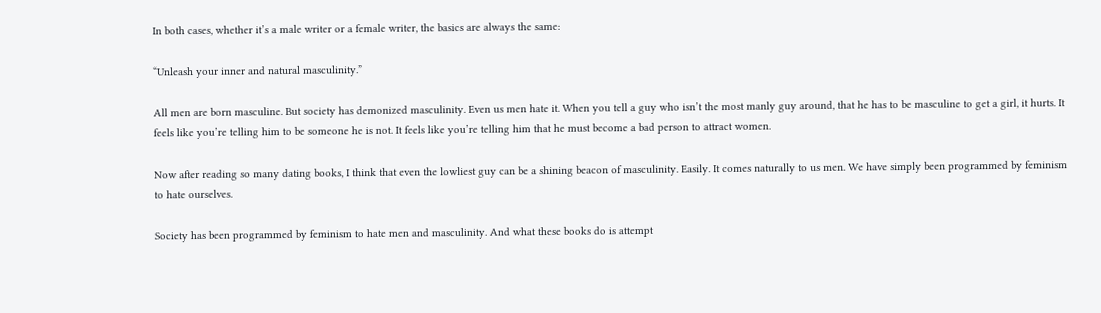In both cases, whether it’s a male writer or a female writer, the basics are always the same:

“Unleash your inner and natural masculinity.”

All men are born masculine. But society has demonized masculinity. Even us men hate it. When you tell a guy who isn’t the most manly guy around, that he has to be masculine to get a girl, it hurts. It feels like you’re telling him to be someone he is not. It feels like you’re telling him that he must become a bad person to attract women.

Now after reading so many dating books, I think that even the lowliest guy can be a shining beacon of masculinity. Easily. It comes naturally to us men. We have simply been programmed by feminism to hate ourselves.

Society has been programmed by feminism to hate men and masculinity. And what these books do is attempt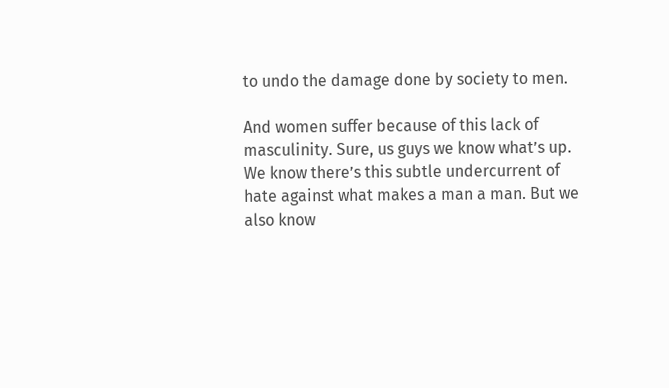to undo the damage done by society to men.

And women suffer because of this lack of masculinity. Sure, us guys we know what’s up. We know there’s this subtle undercurrent of hate against what makes a man a man. But we also know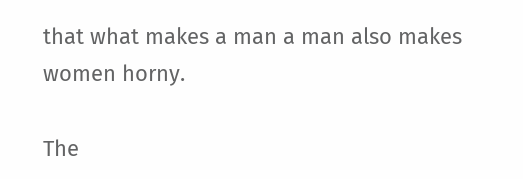that what makes a man a man also makes women horny.

The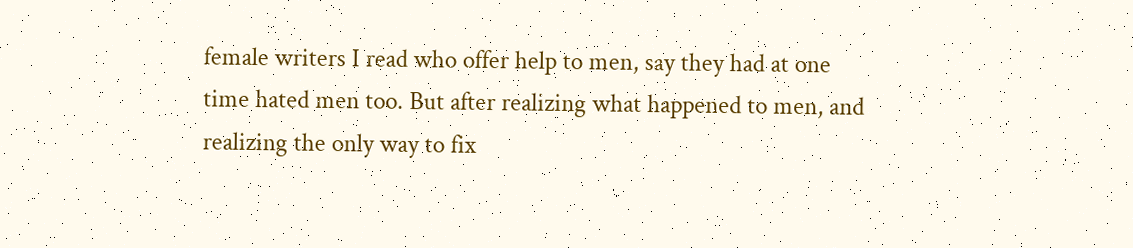female writers I read who offer help to men, say they had at one time hated men too. But after realizing what happened to men, and realizing the only way to fix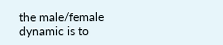the male/female dynamic is to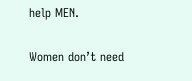help MEN.

Women don’t need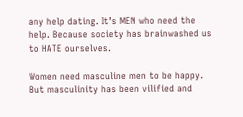any help dating. It’s MEN who need the help. Because society has brainwashed us to HATE ourselves.

Women need masculine men to be happy. But masculinity has been vilified and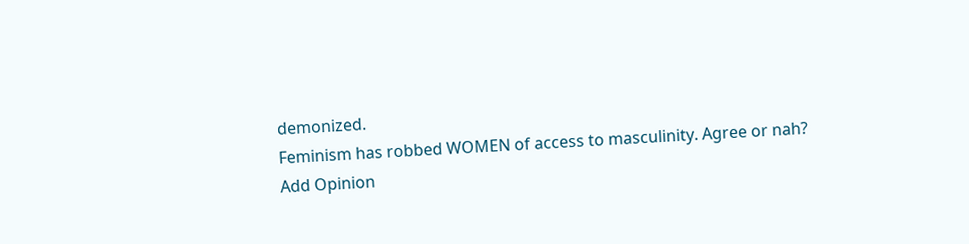demonized.
Feminism has robbed WOMEN of access to masculinity. Agree or nah?
Add Opinion